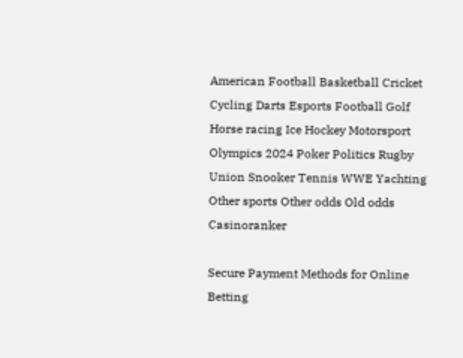American Football Basketball Cricket Cycling Darts Esports Football Golf Horse racing Ice Hockey Motorsport Olympics 2024 Poker Politics Rugby Union Snooker Tennis WWE Yachting Other sports Other odds Old odds Casinoranker

Secure Payment Methods for Online Betting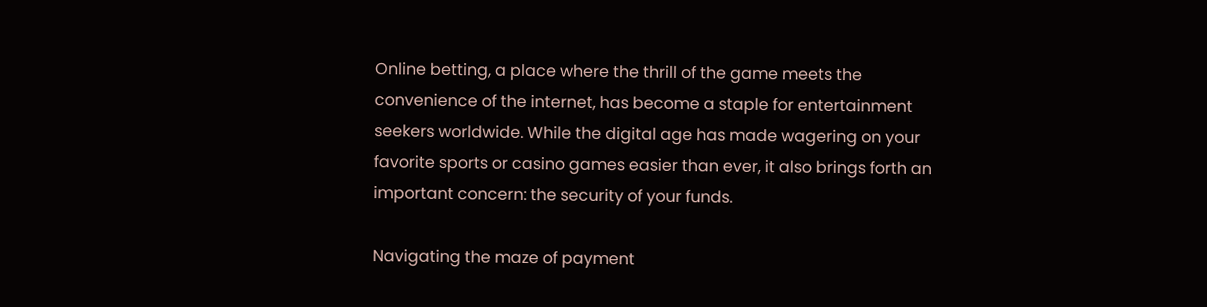Online betting, a place where the thrill of the game meets the convenience of the internet, has become a staple for entertainment seekers worldwide. While the digital age has made wagering on your favorite sports or casino games easier than ever, it also brings forth an important concern: the security of your funds.

Navigating the maze of payment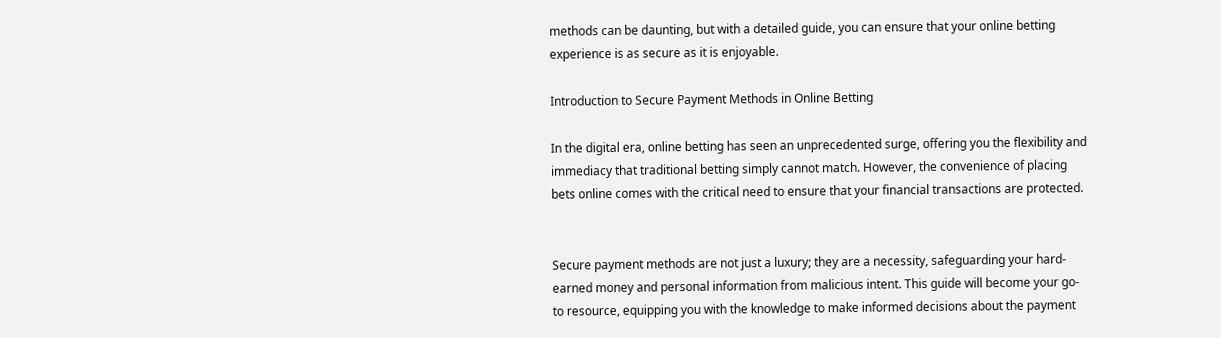methods can be daunting, but with a detailed guide, you can ensure that your online betting experience is as secure as it is enjoyable.

Introduction to Secure Payment Methods in Online Betting

In the digital era, online betting has seen an unprecedented surge, offering you the flexibility and immediacy that traditional betting simply cannot match. However, the convenience of placing bets online comes with the critical need to ensure that your financial transactions are protected.


Secure payment methods are not just a luxury; they are a necessity, safeguarding your hard-earned money and personal information from malicious intent. This guide will become your go-to resource, equipping you with the knowledge to make informed decisions about the payment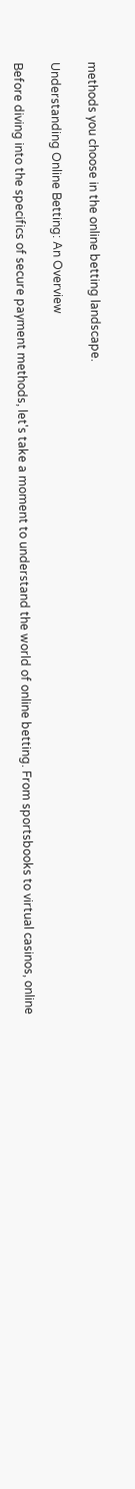methods you choose in the online betting landscape.

Understanding Online Betting: An Overview

Before diving into the specifics of secure payment methods, let's take a moment to understand the world of online betting. From sportsbooks to virtual casinos, online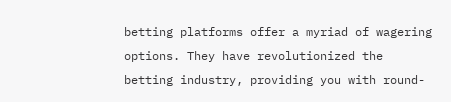betting platforms offer a myriad of wagering options. They have revolutionized the betting industry, providing you with round-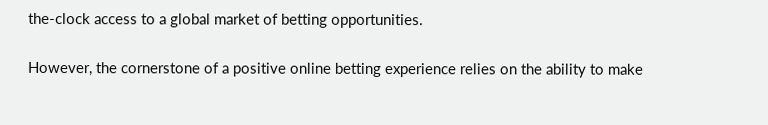the-clock access to a global market of betting opportunities.


However, the cornerstone of a positive online betting experience relies on the ability to make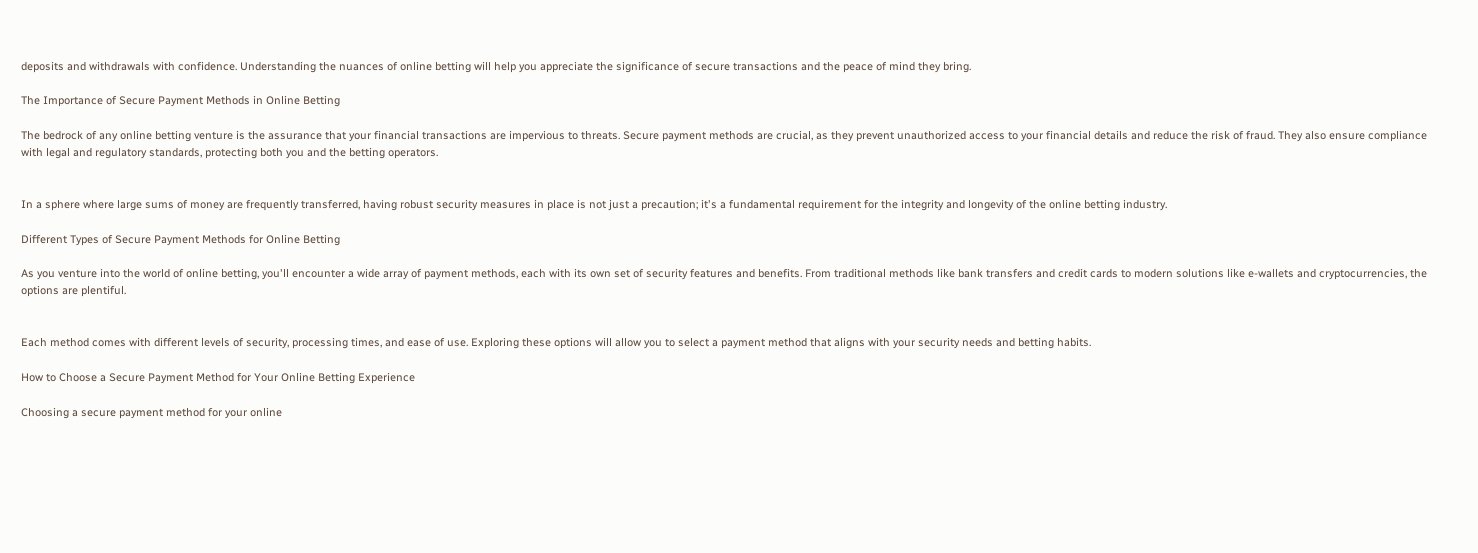deposits and withdrawals with confidence. Understanding the nuances of online betting will help you appreciate the significance of secure transactions and the peace of mind they bring.

The Importance of Secure Payment Methods in Online Betting

The bedrock of any online betting venture is the assurance that your financial transactions are impervious to threats. Secure payment methods are crucial, as they prevent unauthorized access to your financial details and reduce the risk of fraud. They also ensure compliance with legal and regulatory standards, protecting both you and the betting operators.


In a sphere where large sums of money are frequently transferred, having robust security measures in place is not just a precaution; it's a fundamental requirement for the integrity and longevity of the online betting industry.

Different Types of Secure Payment Methods for Online Betting

As you venture into the world of online betting, you'll encounter a wide array of payment methods, each with its own set of security features and benefits. From traditional methods like bank transfers and credit cards to modern solutions like e-wallets and cryptocurrencies, the options are plentiful.


Each method comes with different levels of security, processing times, and ease of use. Exploring these options will allow you to select a payment method that aligns with your security needs and betting habits.

How to Choose a Secure Payment Method for Your Online Betting Experience

Choosing a secure payment method for your online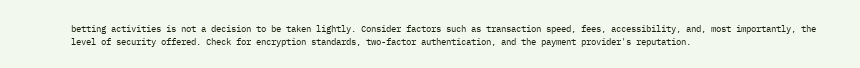betting activities is not a decision to be taken lightly. Consider factors such as transaction speed, fees, accessibility, and, most importantly, the level of security offered. Check for encryption standards, two-factor authentication, and the payment provider's reputation.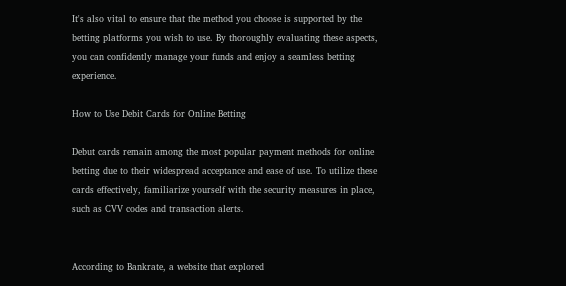It's also vital to ensure that the method you choose is supported by the betting platforms you wish to use. By thoroughly evaluating these aspects, you can confidently manage your funds and enjoy a seamless betting experience.

How to Use Debit Cards for Online Betting

Debut cards remain among the most popular payment methods for online betting due to their widespread acceptance and ease of use. To utilize these cards effectively, familiarize yourself with the security measures in place, such as CVV codes and transaction alerts.


According to Bankrate, a website that explored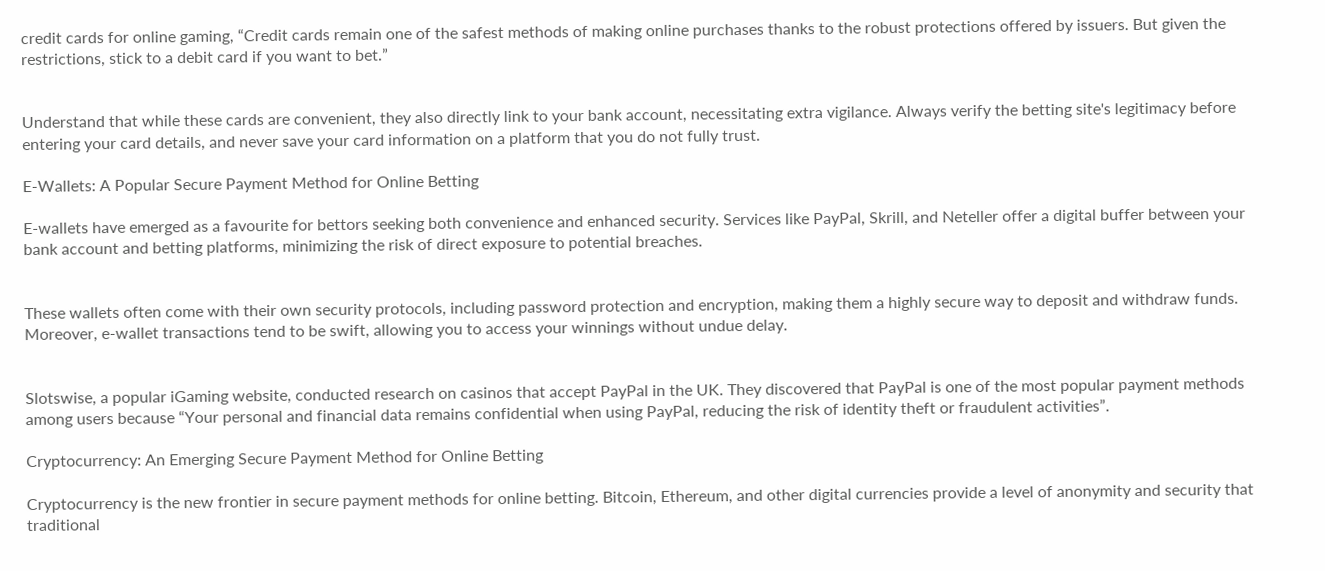credit cards for online gaming, “Credit cards remain one of the safest methods of making online purchases thanks to the robust protections offered by issuers. But given the restrictions, stick to a debit card if you want to bet.”


Understand that while these cards are convenient, they also directly link to your bank account, necessitating extra vigilance. Always verify the betting site's legitimacy before entering your card details, and never save your card information on a platform that you do not fully trust.

E-Wallets: A Popular Secure Payment Method for Online Betting

E-wallets have emerged as a favourite for bettors seeking both convenience and enhanced security. Services like PayPal, Skrill, and Neteller offer a digital buffer between your bank account and betting platforms, minimizing the risk of direct exposure to potential breaches.


These wallets often come with their own security protocols, including password protection and encryption, making them a highly secure way to deposit and withdraw funds. Moreover, e-wallet transactions tend to be swift, allowing you to access your winnings without undue delay.


Slotswise, a popular iGaming website, conducted research on casinos that accept PayPal in the UK. They discovered that PayPal is one of the most popular payment methods among users because “Your personal and financial data remains confidential when using PayPal, reducing the risk of identity theft or fraudulent activities”.

Cryptocurrency: An Emerging Secure Payment Method for Online Betting

Cryptocurrency is the new frontier in secure payment methods for online betting. Bitcoin, Ethereum, and other digital currencies provide a level of anonymity and security that traditional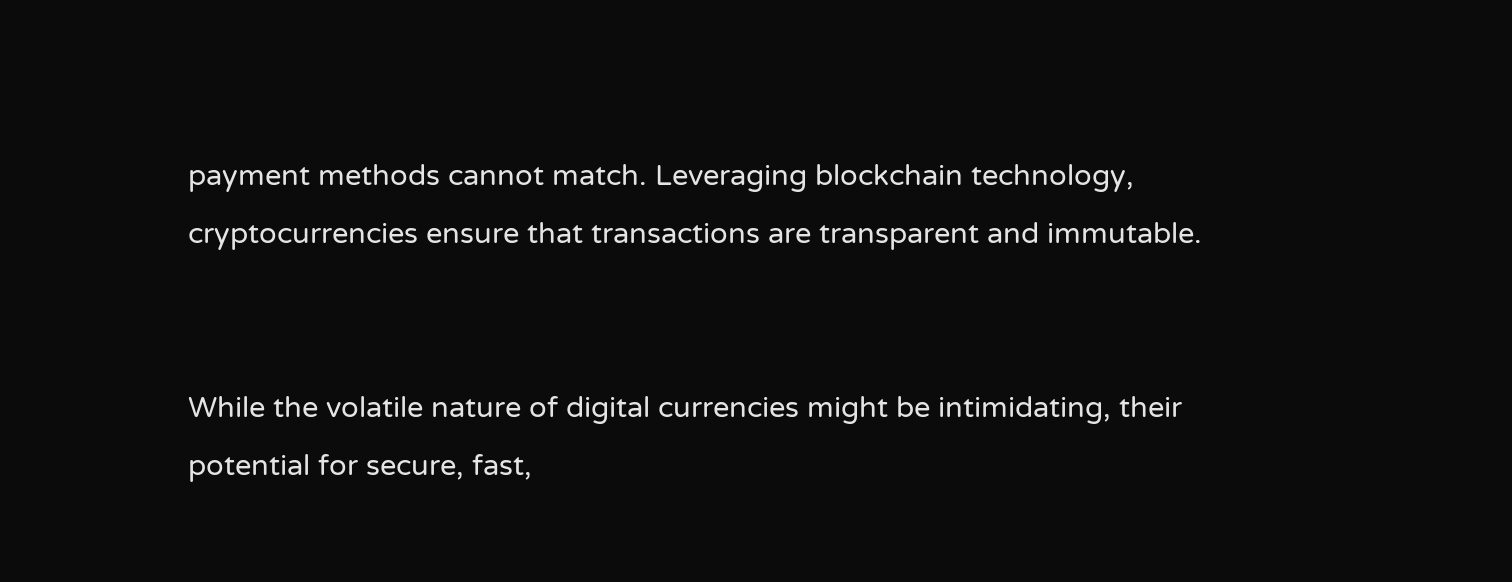payment methods cannot match. Leveraging blockchain technology, cryptocurrencies ensure that transactions are transparent and immutable.


While the volatile nature of digital currencies might be intimidating, their potential for secure, fast,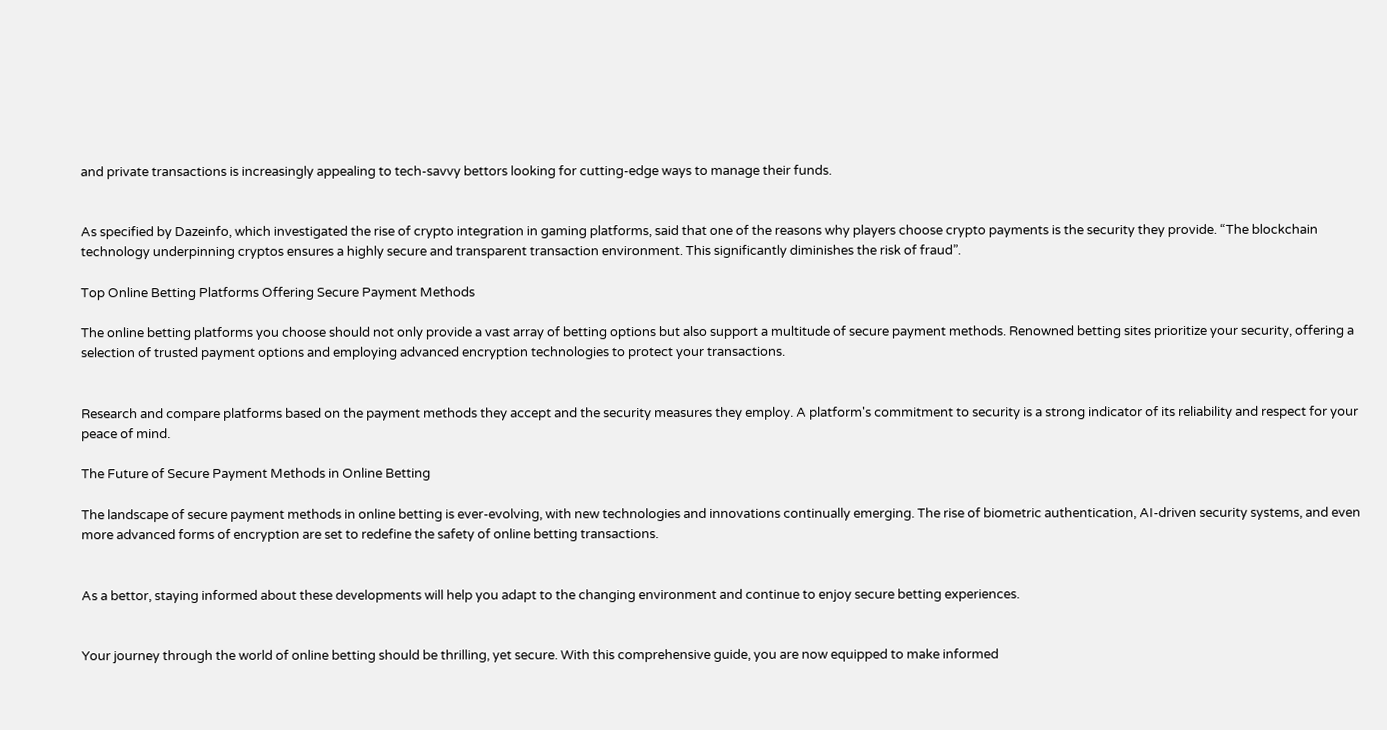and private transactions is increasingly appealing to tech-savvy bettors looking for cutting-edge ways to manage their funds.


As specified by Dazeinfo, which investigated the rise of crypto integration in gaming platforms, said that one of the reasons why players choose crypto payments is the security they provide. “The blockchain technology underpinning cryptos ensures a highly secure and transparent transaction environment. This significantly diminishes the risk of fraud”.

Top Online Betting Platforms Offering Secure Payment Methods

The online betting platforms you choose should not only provide a vast array of betting options but also support a multitude of secure payment methods. Renowned betting sites prioritize your security, offering a selection of trusted payment options and employing advanced encryption technologies to protect your transactions.


Research and compare platforms based on the payment methods they accept and the security measures they employ. A platform's commitment to security is a strong indicator of its reliability and respect for your peace of mind.

The Future of Secure Payment Methods in Online Betting

The landscape of secure payment methods in online betting is ever-evolving, with new technologies and innovations continually emerging. The rise of biometric authentication, AI-driven security systems, and even more advanced forms of encryption are set to redefine the safety of online betting transactions.


As a bettor, staying informed about these developments will help you adapt to the changing environment and continue to enjoy secure betting experiences.


Your journey through the world of online betting should be thrilling, yet secure. With this comprehensive guide, you are now equipped to make informed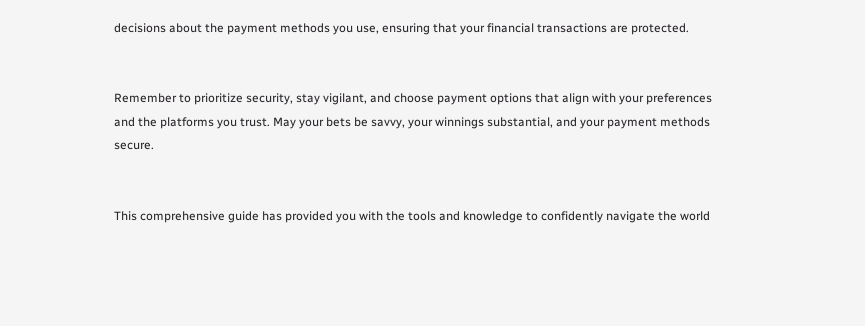decisions about the payment methods you use, ensuring that your financial transactions are protected.


Remember to prioritize security, stay vigilant, and choose payment options that align with your preferences and the platforms you trust. May your bets be savvy, your winnings substantial, and your payment methods secure.


This comprehensive guide has provided you with the tools and knowledge to confidently navigate the world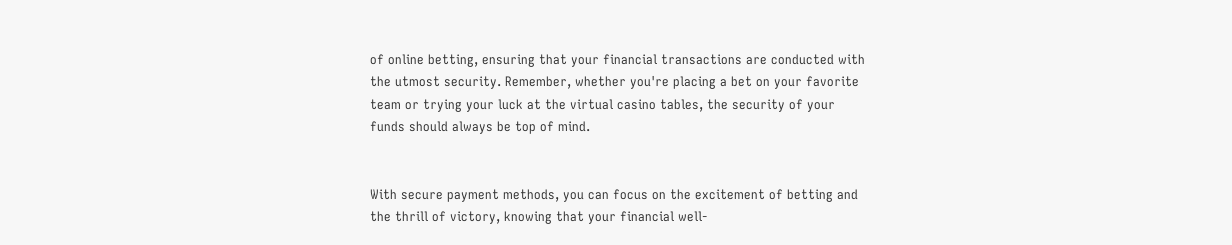of online betting, ensuring that your financial transactions are conducted with the utmost security. Remember, whether you're placing a bet on your favorite team or trying your luck at the virtual casino tables, the security of your funds should always be top of mind.


With secure payment methods, you can focus on the excitement of betting and the thrill of victory, knowing that your financial well-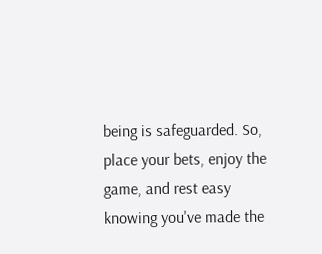being is safeguarded. So, place your bets, enjoy the game, and rest easy knowing you've made the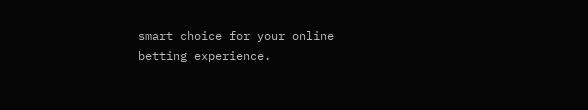smart choice for your online betting experience.